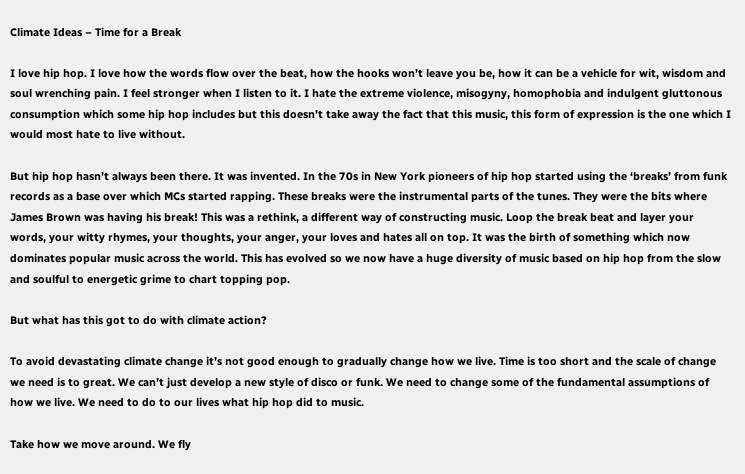Climate Ideas – Time for a Break

I love hip hop. I love how the words flow over the beat, how the hooks won’t leave you be, how it can be a vehicle for wit, wisdom and soul wrenching pain. I feel stronger when I listen to it. I hate the extreme violence, misogyny, homophobia and indulgent gluttonous consumption which some hip hop includes but this doesn’t take away the fact that this music, this form of expression is the one which I would most hate to live without.

But hip hop hasn’t always been there. It was invented. In the 70s in New York pioneers of hip hop started using the ‘breaks’ from funk records as a base over which MCs started rapping. These breaks were the instrumental parts of the tunes. They were the bits where James Brown was having his break! This was a rethink, a different way of constructing music. Loop the break beat and layer your words, your witty rhymes, your thoughts, your anger, your loves and hates all on top. It was the birth of something which now dominates popular music across the world. This has evolved so we now have a huge diversity of music based on hip hop from the slow and soulful to energetic grime to chart topping pop.

But what has this got to do with climate action?

To avoid devastating climate change it’s not good enough to gradually change how we live. Time is too short and the scale of change we need is to great. We can’t just develop a new style of disco or funk. We need to change some of the fundamental assumptions of how we live. We need to do to our lives what hip hop did to music.

Take how we move around. We fly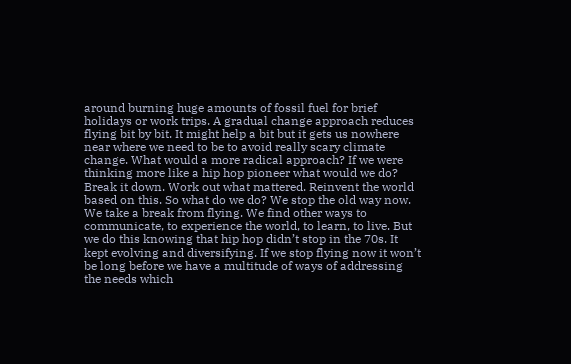around burning huge amounts of fossil fuel for brief holidays or work trips. A gradual change approach reduces flying bit by bit. It might help a bit but it gets us nowhere near where we need to be to avoid really scary climate change. What would a more radical approach? If we were thinking more like a hip hop pioneer what would we do? Break it down. Work out what mattered. Reinvent the world based on this. So what do we do? We stop the old way now. We take a break from flying. We find other ways to communicate, to experience the world, to learn, to live. But we do this knowing that hip hop didn’t stop in the 70s. It kept evolving and diversifying. If we stop flying now it won’t be long before we have a multitude of ways of addressing the needs which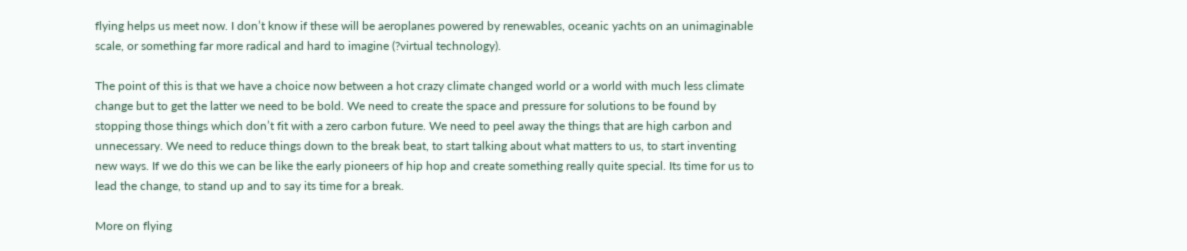flying helps us meet now. I don’t know if these will be aeroplanes powered by renewables, oceanic yachts on an unimaginable scale, or something far more radical and hard to imagine (?virtual technology).

The point of this is that we have a choice now between a hot crazy climate changed world or a world with much less climate change but to get the latter we need to be bold. We need to create the space and pressure for solutions to be found by stopping those things which don’t fit with a zero carbon future. We need to peel away the things that are high carbon and unnecessary. We need to reduce things down to the break beat, to start talking about what matters to us, to start inventing new ways. If we do this we can be like the early pioneers of hip hop and create something really quite special. Its time for us to lead the change, to stand up and to say its time for a break.

More on flying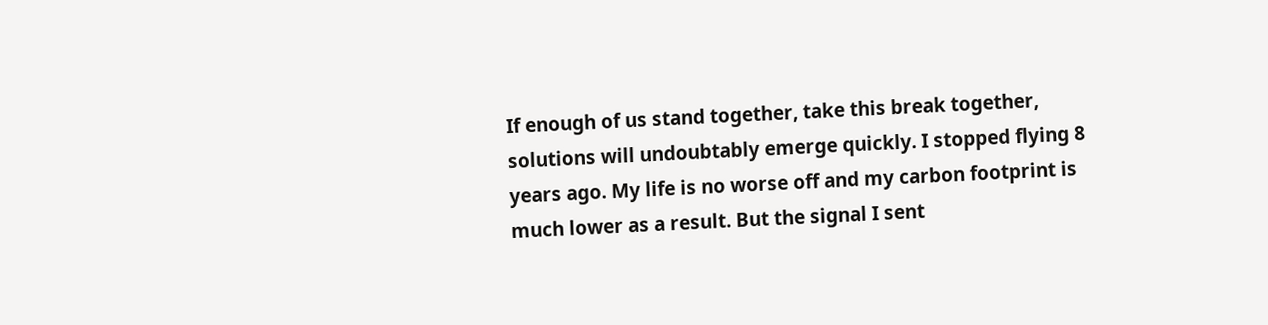If enough of us stand together, take this break together, solutions will undoubtably emerge quickly. I stopped flying 8 years ago. My life is no worse off and my carbon footprint is much lower as a result. But the signal I sent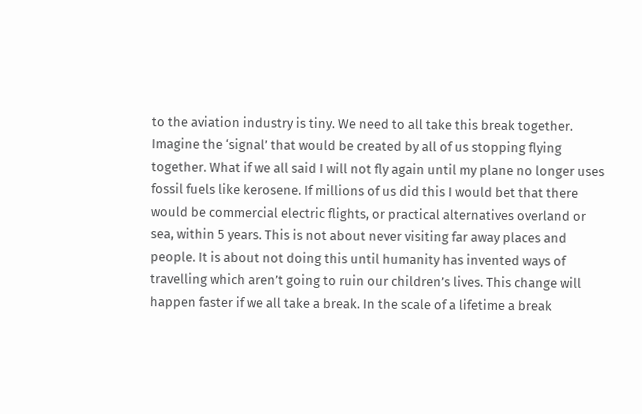to the aviation industry is tiny. We need to all take this break together. Imagine the ‘signal’ that would be created by all of us stopping flying together. What if we all said I will not fly again until my plane no longer uses fossil fuels like kerosene. If millions of us did this I would bet that there would be commercial electric flights, or practical alternatives overland or sea, within 5 years. This is not about never visiting far away places and people. It is about not doing this until humanity has invented ways of travelling which aren’t going to ruin our children’s lives. This change will happen faster if we all take a break. In the scale of a lifetime a break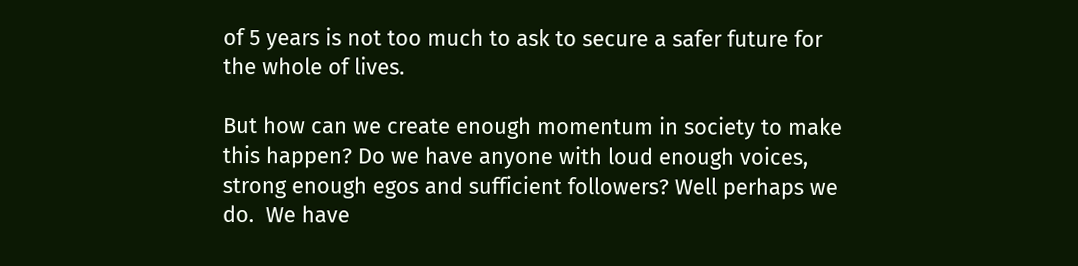of 5 years is not too much to ask to secure a safer future for the whole of lives.

But how can we create enough momentum in society to make this happen? Do we have anyone with loud enough voices, strong enough egos and sufficient followers? Well perhaps we do.  We have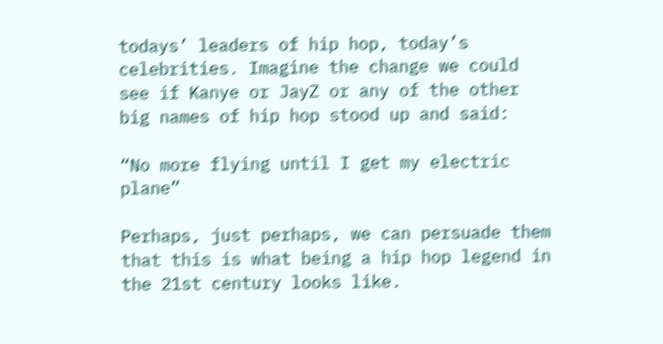todays’ leaders of hip hop, today’s celebrities. Imagine the change we could see if Kanye or JayZ or any of the other big names of hip hop stood up and said:

“No more flying until I get my electric plane”

Perhaps, just perhaps, we can persuade them that this is what being a hip hop legend in the 21st century looks like.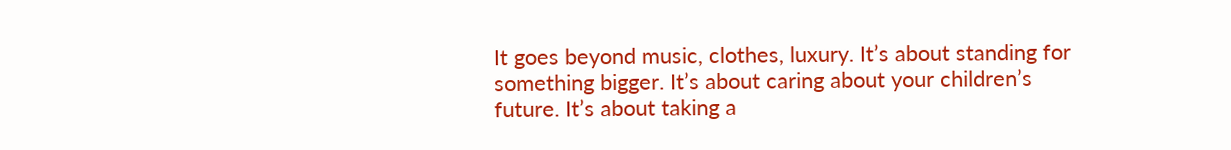It goes beyond music, clothes, luxury. It’s about standing for something bigger. It’s about caring about your children’s future. It’s about taking a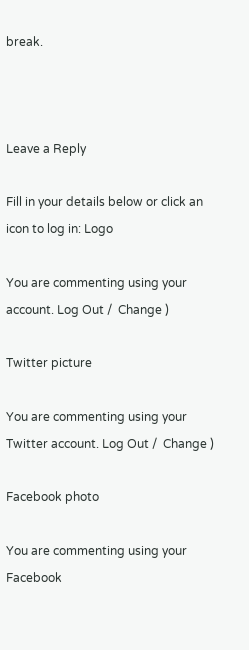break.



Leave a Reply

Fill in your details below or click an icon to log in: Logo

You are commenting using your account. Log Out /  Change )

Twitter picture

You are commenting using your Twitter account. Log Out /  Change )

Facebook photo

You are commenting using your Facebook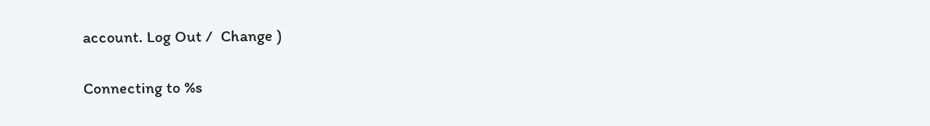account. Log Out /  Change )

Connecting to %s